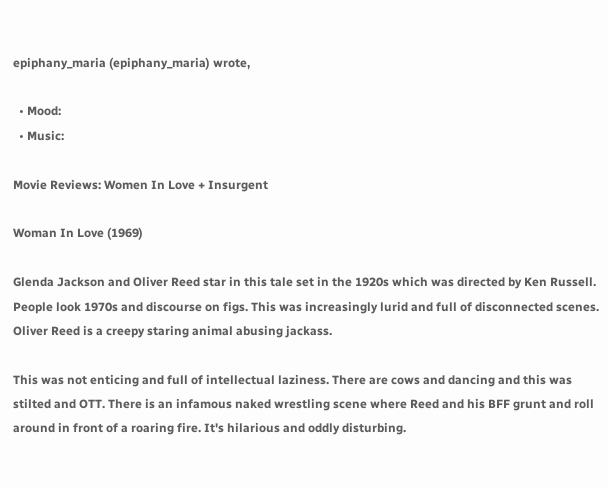epiphany_maria (epiphany_maria) wrote,

  • Mood:
  • Music:

Movie Reviews: Women In Love + Insurgent

Woman In Love (1969)

Glenda Jackson and Oliver Reed star in this tale set in the 1920s which was directed by Ken Russell. People look 1970s and discourse on figs. This was increasingly lurid and full of disconnected scenes. Oliver Reed is a creepy staring animal abusing jackass.

This was not enticing and full of intellectual laziness. There are cows and dancing and this was stilted and OTT. There is an infamous naked wrestling scene where Reed and his BFF grunt and roll around in front of a roaring fire. It's hilarious and oddly disturbing.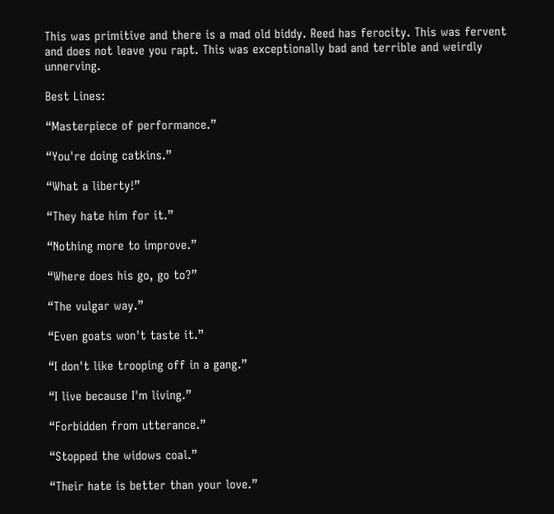This was primitive and there is a mad old biddy. Reed has ferocity. This was fervent and does not leave you rapt. This was exceptionally bad and terrible and weirdly unnerving.

Best Lines:

“Masterpiece of performance.”

“You're doing catkins.”

“What a liberty!”

“They hate him for it.”

“Nothing more to improve.”

“Where does his go, go to?”

“The vulgar way.”

“Even goats won't taste it.”

“I don't like trooping off in a gang.”

“I live because I'm living.”

“Forbidden from utterance.”

“Stopped the widows coal.”

“Their hate is better than your love.”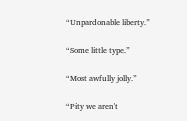“Unpardonable liberty.”

“Some little type.”

“Most awfully jolly.”

“Pity we aren't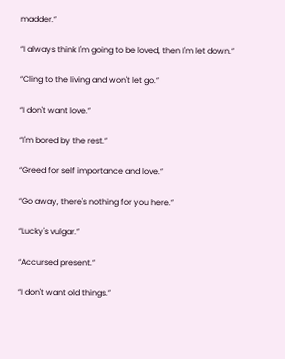madder.”

“I always think I'm going to be loved, then I'm let down.”

“Cling to the living and won't let go.”

“I don't want love.”

“I'm bored by the rest.”

“Greed for self importance and love.”

“Go away, there's nothing for you here.”

“Lucky's vulgar.”

“Accursed present.”

“I don't want old things.”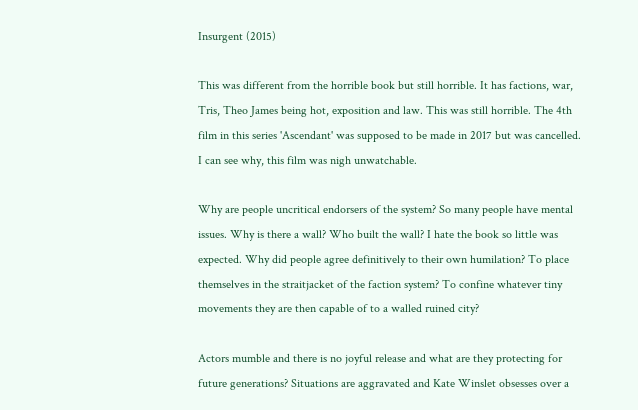Insurgent (2015)

This was different from the horrible book but still horrible. It has factions, war, Tris, Theo James being hot, exposition and law. This was still horrible. The 4th film in this series 'Ascendant' was supposed to be made in 2017 but was cancelled. I can see why, this film was nigh unwatchable.

Why are people uncritical endorsers of the system? So many people have mental issues. Why is there a wall? Who built the wall? I hate the book so little was expected. Why did people agree definitively to their own humilation? To place themselves in the straitjacket of the faction system? To confine whatever tiny movements they are then capable of to a walled ruined city?

Actors mumble and there is no joyful release and what are they protecting for future generations? Situations are aggravated and Kate Winslet obsesses over a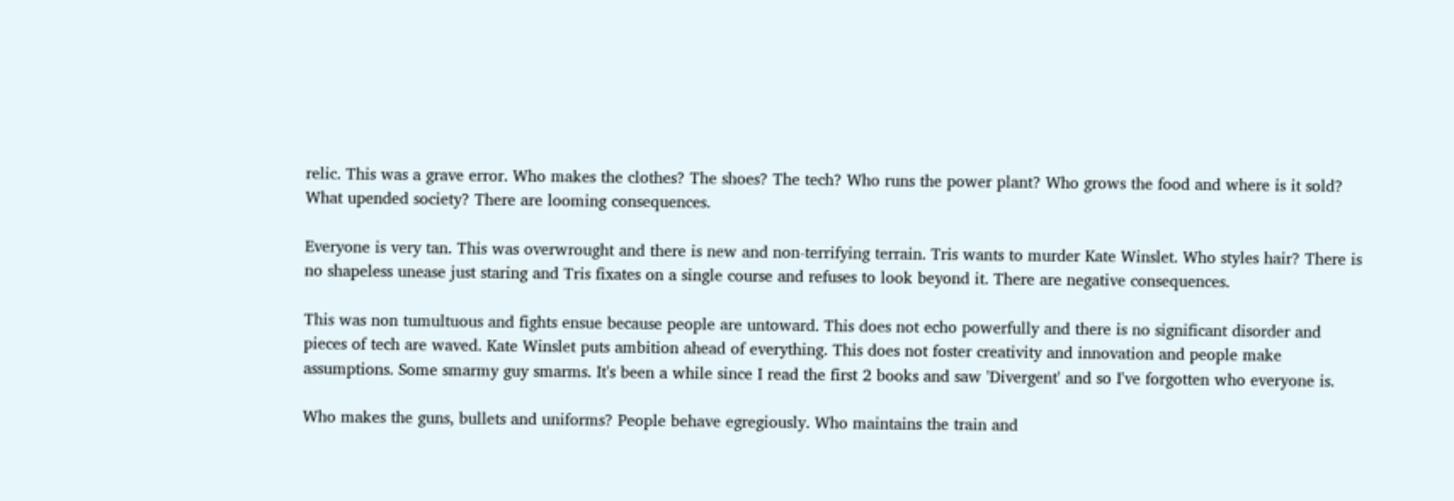relic. This was a grave error. Who makes the clothes? The shoes? The tech? Who runs the power plant? Who grows the food and where is it sold? What upended society? There are looming consequences.

Everyone is very tan. This was overwrought and there is new and non-terrifying terrain. Tris wants to murder Kate Winslet. Who styles hair? There is no shapeless unease just staring and Tris fixates on a single course and refuses to look beyond it. There are negative consequences.

This was non tumultuous and fights ensue because people are untoward. This does not echo powerfully and there is no significant disorder and pieces of tech are waved. Kate Winslet puts ambition ahead of everything. This does not foster creativity and innovation and people make assumptions. Some smarmy guy smarms. It's been a while since I read the first 2 books and saw 'Divergent' and so I've forgotten who everyone is.

Who makes the guns, bullets and uniforms? People behave egregiously. Who maintains the train and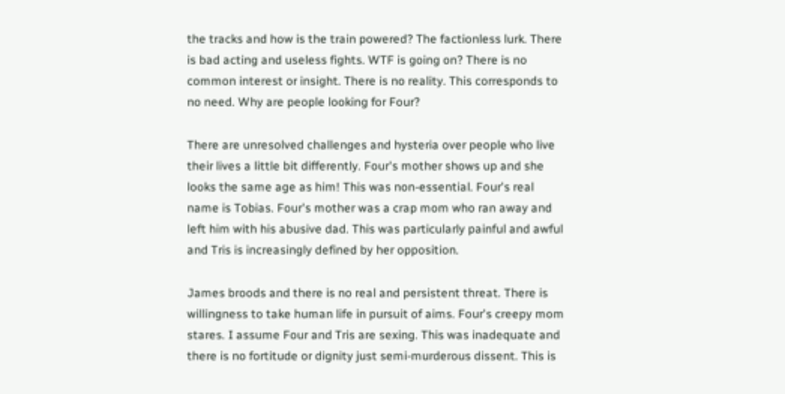the tracks and how is the train powered? The factionless lurk. There is bad acting and useless fights. WTF is going on? There is no common interest or insight. There is no reality. This corresponds to no need. Why are people looking for Four?

There are unresolved challenges and hysteria over people who live their lives a little bit differently. Four's mother shows up and she looks the same age as him! This was non-essential. Four's real name is Tobias. Four's mother was a crap mom who ran away and left him with his abusive dad. This was particularly painful and awful and Tris is increasingly defined by her opposition.

James broods and there is no real and persistent threat. There is willingness to take human life in pursuit of aims. Four's creepy mom stares. I assume Four and Tris are sexing. This was inadequate and there is no fortitude or dignity just semi-murderous dissent. This is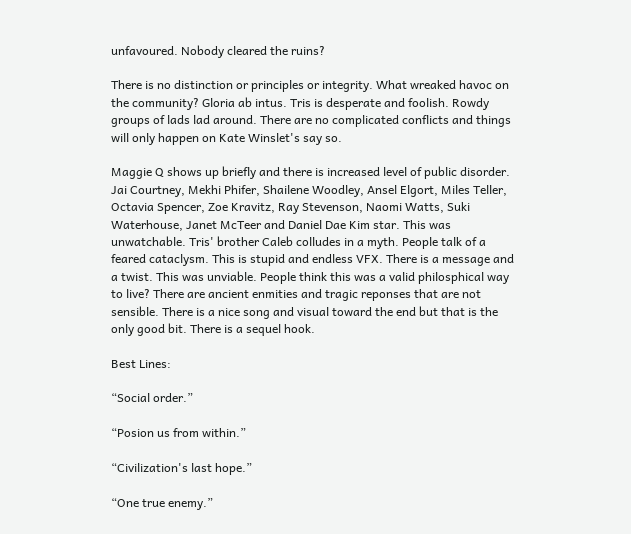unfavoured. Nobody cleared the ruins?

There is no distinction or principles or integrity. What wreaked havoc on the community? Gloria ab intus. Tris is desperate and foolish. Rowdy groups of lads lad around. There are no complicated conflicts and things will only happen on Kate Winslet's say so.

Maggie Q shows up briefly and there is increased level of public disorder. Jai Courtney, Mekhi Phifer, Shailene Woodley, Ansel Elgort, Miles Teller, Octavia Spencer, Zoe Kravitz, Ray Stevenson, Naomi Watts, Suki Waterhouse, Janet McTeer and Daniel Dae Kim star. This was unwatchable. Tris' brother Caleb colludes in a myth. People talk of a feared cataclysm. This is stupid and endless VFX. There is a message and a twist. This was unviable. People think this was a valid philosphical way to live? There are ancient enmities and tragic reponses that are not sensible. There is a nice song and visual toward the end but that is the only good bit. There is a sequel hook.

Best Lines:

“Social order.”

“Posion us from within.”

“Civilization's last hope.”

“One true enemy.”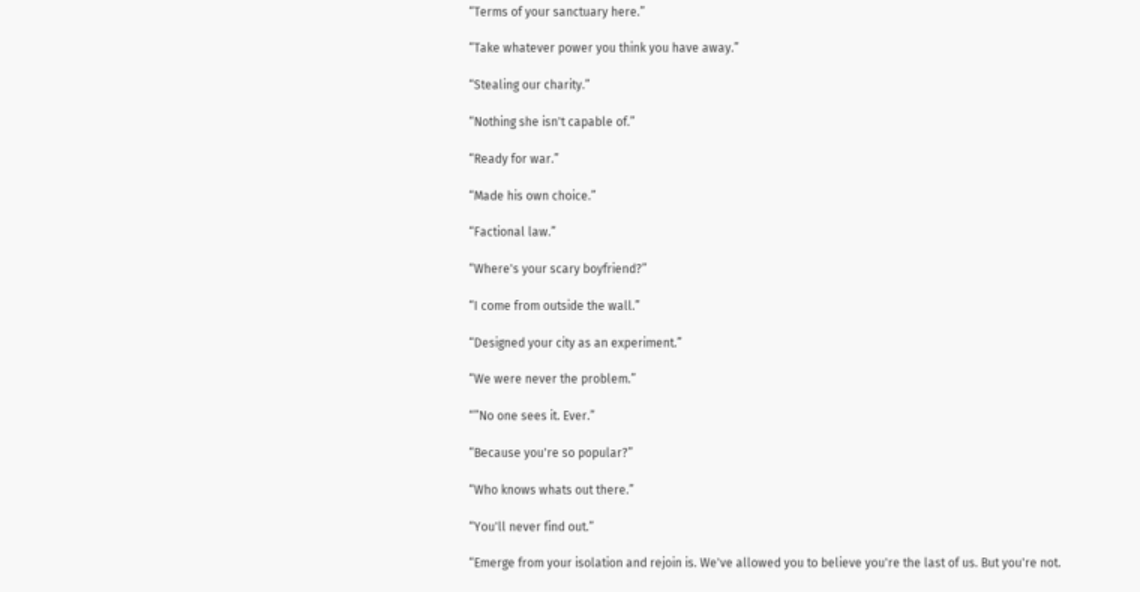“Terms of your sanctuary here.”

“Take whatever power you think you have away.”

“Stealing our charity.”

“Nothing she isn't capable of.”

“Ready for war.”

“Made his own choice.”

“Factional law.”

“Where's your scary boyfriend?”

“I come from outside the wall.”

“Designed your city as an experiment.”

“We were never the problem.”

“”No one sees it. Ever.”

“Because you're so popular?”

“Who knows whats out there.”

“You'll never find out.”

“Emerge from your isolation and rejoin is. We've allowed you to believe you're the last of us. But you're not.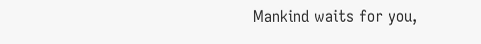Mankind waits for you,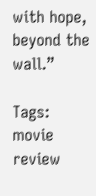with hope, beyond the wall.”

Tags: movie review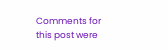Comments for this post were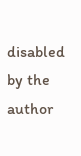disabled by the author